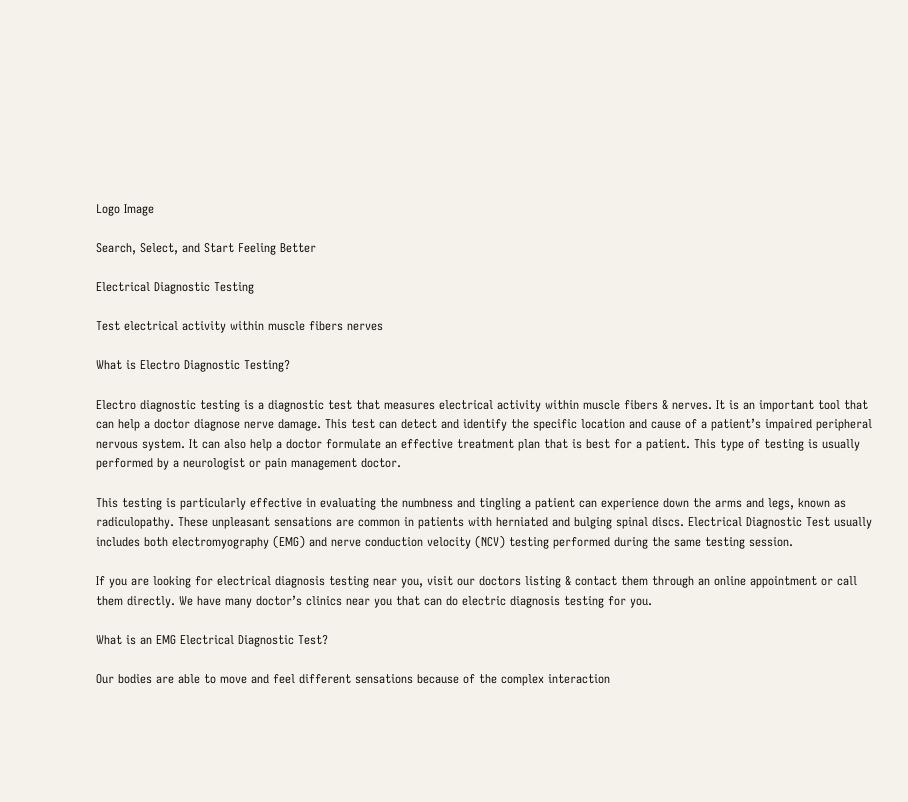Logo Image

Search, Select, and Start Feeling Better

Electrical Diagnostic Testing

Test electrical activity within muscle fibers nerves

What is Electro Diagnostic Testing?

Electro diagnostic testing is a diagnostic test that measures electrical activity within muscle fibers & nerves. It is an important tool that can help a doctor diagnose nerve damage. This test can detect and identify the specific location and cause of a patient’s impaired peripheral nervous system. It can also help a doctor formulate an effective treatment plan that is best for a patient. This type of testing is usually performed by a neurologist or pain management doctor.

This testing is particularly effective in evaluating the numbness and tingling a patient can experience down the arms and legs, known as radiculopathy. These unpleasant sensations are common in patients with herniated and bulging spinal discs. Electrical Diagnostic Test usually includes both electromyography (EMG) and nerve conduction velocity (NCV) testing performed during the same testing session.

If you are looking for electrical diagnosis testing near you, visit our doctors listing & contact them through an online appointment or call them directly. We have many doctor’s clinics near you that can do electric diagnosis testing for you.

What is an EMG Electrical Diagnostic Test?

Our bodies are able to move and feel different sensations because of the complex interaction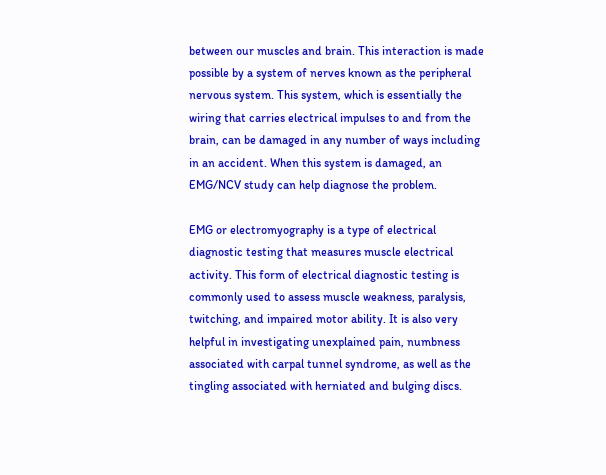between our muscles and brain. This interaction is made possible by a system of nerves known as the peripheral nervous system. This system, which is essentially the wiring that carries electrical impulses to and from the brain, can be damaged in any number of ways including in an accident. When this system is damaged, an EMG/NCV study can help diagnose the problem.

EMG or electromyography is a type of electrical diagnostic testing that measures muscle electrical activity. This form of electrical diagnostic testing is commonly used to assess muscle weakness, paralysis, twitching, and impaired motor ability. It is also very helpful in investigating unexplained pain, numbness associated with carpal tunnel syndrome, as well as the tingling associated with herniated and bulging discs.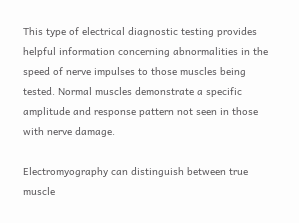This type of electrical diagnostic testing provides helpful information concerning abnormalities in the speed of nerve impulses to those muscles being tested. Normal muscles demonstrate a specific amplitude and response pattern not seen in those with nerve damage.

Electromyography can distinguish between true muscle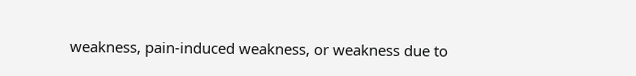weakness, pain-induced weakness, or weakness due to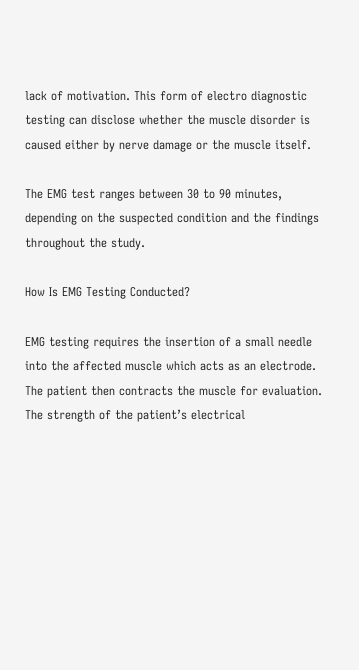lack of motivation. This form of electro diagnostic testing can disclose whether the muscle disorder is caused either by nerve damage or the muscle itself.

The EMG test ranges between 30 to 90 minutes, depending on the suspected condition and the findings throughout the study.

How Is EMG Testing Conducted?

EMG testing requires the insertion of a small needle into the affected muscle which acts as an electrode. The patient then contracts the muscle for evaluation. The strength of the patient’s electrical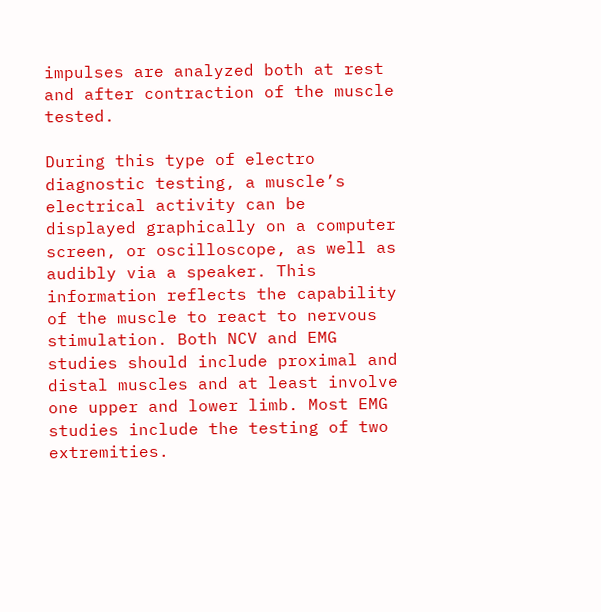impulses are analyzed both at rest and after contraction of the muscle tested.

During this type of electro diagnostic testing, a muscle’s electrical activity can be displayed graphically on a computer screen, or oscilloscope, as well as audibly via a speaker. This information reflects the capability of the muscle to react to nervous stimulation. Both NCV and EMG studies should include proximal and distal muscles and at least involve one upper and lower limb. Most EMG studies include the testing of two extremities.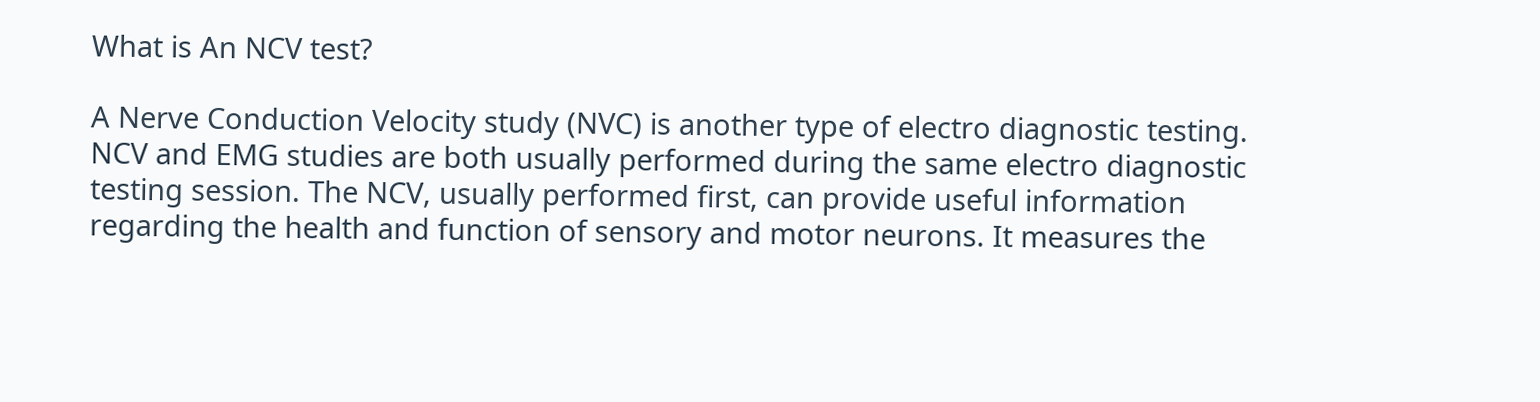What is An NCV test?

A Nerve Conduction Velocity study (NVC) is another type of electro diagnostic testing. NCV and EMG studies are both usually performed during the same electro diagnostic testing session. The NCV, usually performed first, can provide useful information regarding the health and function of sensory and motor neurons. It measures the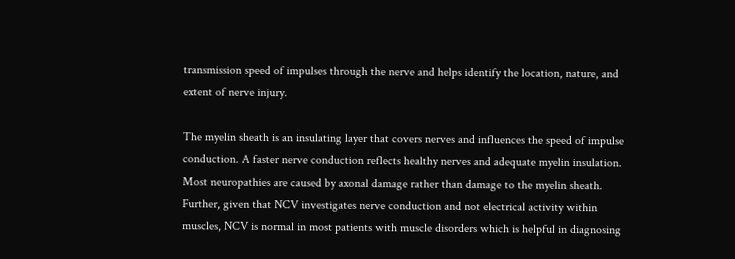transmission speed of impulses through the nerve and helps identify the location, nature, and extent of nerve injury.

The myelin sheath is an insulating layer that covers nerves and influences the speed of impulse conduction. A faster nerve conduction reflects healthy nerves and adequate myelin insulation. Most neuropathies are caused by axonal damage rather than damage to the myelin sheath. Further, given that NCV investigates nerve conduction and not electrical activity within muscles, NCV is normal in most patients with muscle disorders which is helpful in diagnosing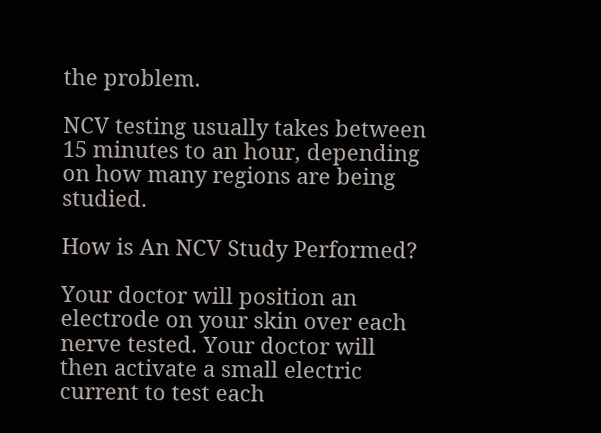the problem.

NCV testing usually takes between 15 minutes to an hour, depending on how many regions are being studied.

How is An NCV Study Performed?

Your doctor will position an electrode on your skin over each nerve tested. Your doctor will then activate a small electric current to test each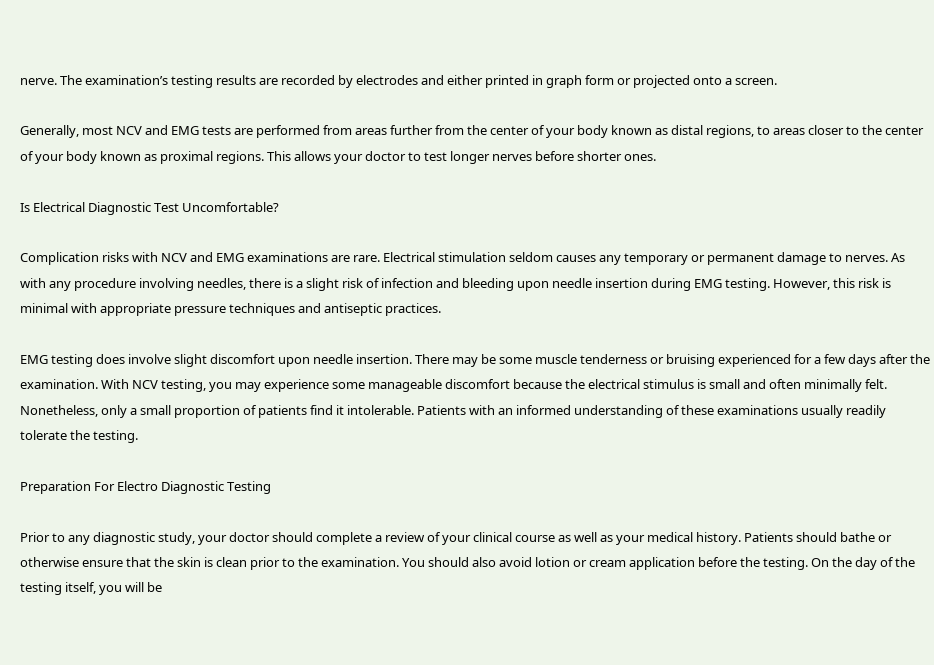nerve. The examination’s testing results are recorded by electrodes and either printed in graph form or projected onto a screen.

Generally, most NCV and EMG tests are performed from areas further from the center of your body known as distal regions, to areas closer to the center of your body known as proximal regions. This allows your doctor to test longer nerves before shorter ones.

Is Electrical Diagnostic Test Uncomfortable?

Complication risks with NCV and EMG examinations are rare. Electrical stimulation seldom causes any temporary or permanent damage to nerves. As with any procedure involving needles, there is a slight risk of infection and bleeding upon needle insertion during EMG testing. However, this risk is minimal with appropriate pressure techniques and antiseptic practices.

EMG testing does involve slight discomfort upon needle insertion. There may be some muscle tenderness or bruising experienced for a few days after the examination. With NCV testing, you may experience some manageable discomfort because the electrical stimulus is small and often minimally felt. Nonetheless, only a small proportion of patients find it intolerable. Patients with an informed understanding of these examinations usually readily tolerate the testing.

Preparation For Electro Diagnostic Testing

Prior to any diagnostic study, your doctor should complete a review of your clinical course as well as your medical history. Patients should bathe or otherwise ensure that the skin is clean prior to the examination. You should also avoid lotion or cream application before the testing. On the day of the testing itself, you will be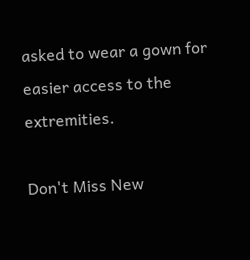asked to wear a gown for easier access to the extremities.

Don't Miss New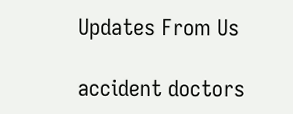Updates From Us

accident doctors